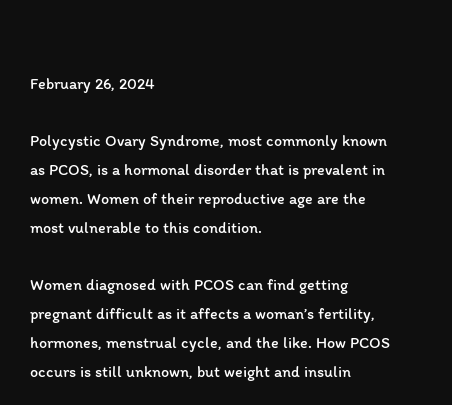February 26, 2024

Polycystic Ovary Syndrome, most commonly known as PCOS, is a hormonal disorder that is prevalent in women. Women of their reproductive age are the most vulnerable to this condition.

Women diagnosed with PCOS can find getting pregnant difficult as it affects a woman’s fertility, hormones, menstrual cycle, and the like. How PCOS occurs is still unknown, but weight and insulin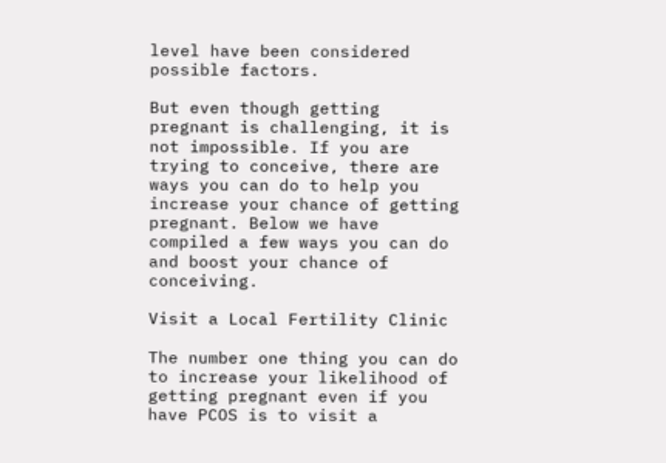level have been considered possible factors.

But even though getting pregnant is challenging, it is not impossible. If you are trying to conceive, there are ways you can do to help you increase your chance of getting pregnant. Below we have compiled a few ways you can do and boost your chance of conceiving.

Visit a Local Fertility Clinic

The number one thing you can do to increase your likelihood of getting pregnant even if you have PCOS is to visit a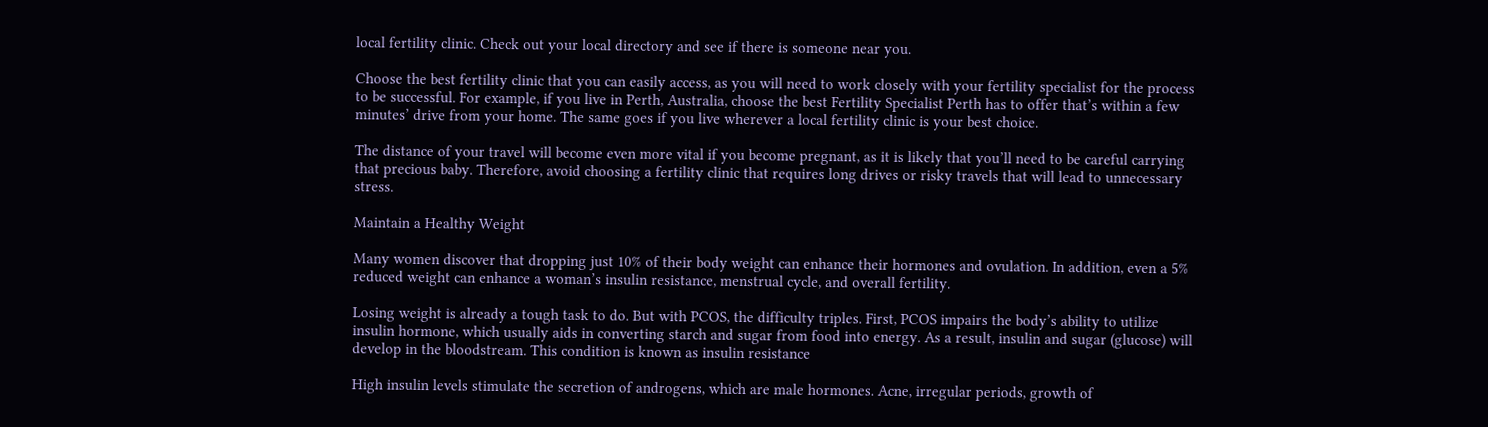local fertility clinic. Check out your local directory and see if there is someone near you.

Choose the best fertility clinic that you can easily access, as you will need to work closely with your fertility specialist for the process to be successful. For example, if you live in Perth, Australia, choose the best Fertility Specialist Perth has to offer that’s within a few minutes’ drive from your home. The same goes if you live wherever a local fertility clinic is your best choice.

The distance of your travel will become even more vital if you become pregnant, as it is likely that you’ll need to be careful carrying that precious baby. Therefore, avoid choosing a fertility clinic that requires long drives or risky travels that will lead to unnecessary stress.

Maintain a Healthy Weight

Many women discover that dropping just 10% of their body weight can enhance their hormones and ovulation. In addition, even a 5% reduced weight can enhance a woman’s insulin resistance, menstrual cycle, and overall fertility.

Losing weight is already a tough task to do. But with PCOS, the difficulty triples. First, PCOS impairs the body’s ability to utilize insulin hormone, which usually aids in converting starch and sugar from food into energy. As a result, insulin and sugar (glucose) will develop in the bloodstream. This condition is known as insulin resistance

High insulin levels stimulate the secretion of androgens, which are male hormones. Acne, irregular periods, growth of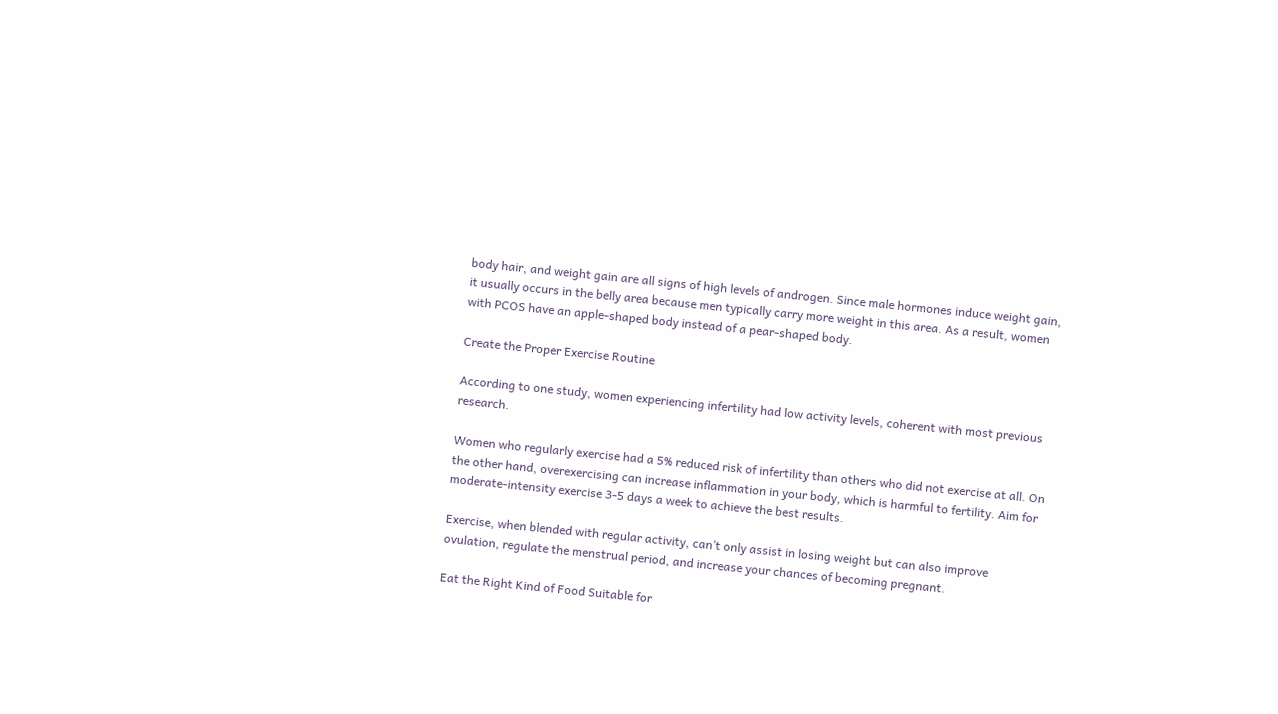body hair, and weight gain are all signs of high levels of androgen. Since male hormones induce weight gain, it usually occurs in the belly area because men typically carry more weight in this area. As a result, women with PCOS have an apple-shaped body instead of a pear-shaped body.

Create the Proper Exercise Routine

According to one study, women experiencing infertility had low activity levels, coherent with most previous research.

Women who regularly exercise had a 5% reduced risk of infertility than others who did not exercise at all. On the other hand, overexercising can increase inflammation in your body, which is harmful to fertility. Aim for moderate-intensity exercise 3-5 days a week to achieve the best results.

Exercise, when blended with regular activity, can’t only assist in losing weight but can also improve ovulation, regulate the menstrual period, and increase your chances of becoming pregnant.

Eat the Right Kind of Food Suitable for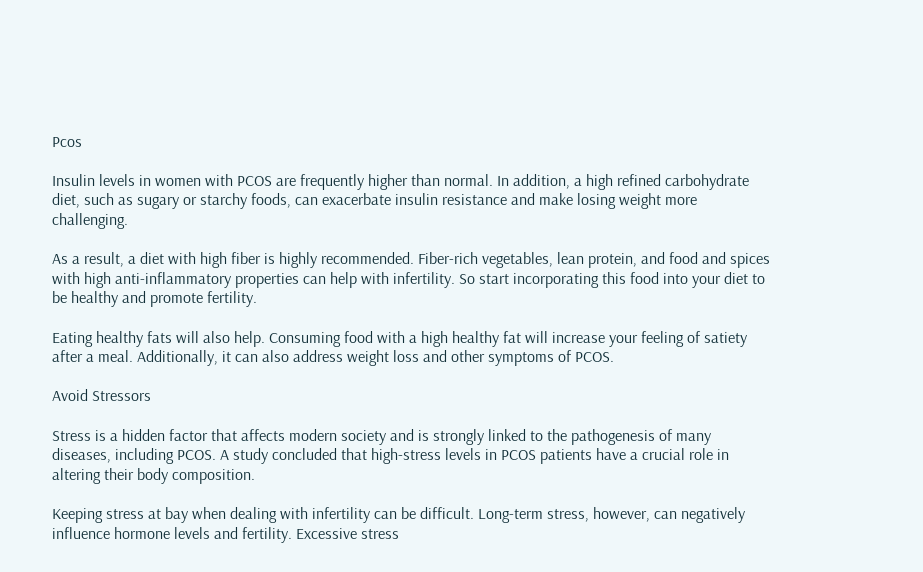Pcos

Insulin levels in women with PCOS are frequently higher than normal. In addition, a high refined carbohydrate diet, such as sugary or starchy foods, can exacerbate insulin resistance and make losing weight more challenging.

As a result, a diet with high fiber is highly recommended. Fiber-rich vegetables, lean protein, and food and spices with high anti-inflammatory properties can help with infertility. So start incorporating this food into your diet to be healthy and promote fertility.

Eating healthy fats will also help. Consuming food with a high healthy fat will increase your feeling of satiety after a meal. Additionally, it can also address weight loss and other symptoms of PCOS.

Avoid Stressors

Stress is a hidden factor that affects modern society and is strongly linked to the pathogenesis of many diseases, including PCOS. A study concluded that high-stress levels in PCOS patients have a crucial role in altering their body composition.

Keeping stress at bay when dealing with infertility can be difficult. Long-term stress, however, can negatively influence hormone levels and fertility. Excessive stress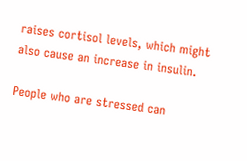raises cortisol levels, which might also cause an increase in insulin.

People who are stressed can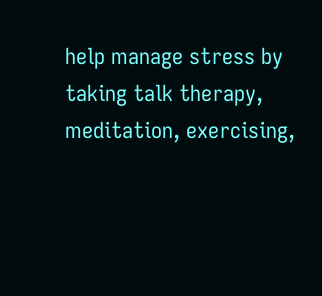help manage stress by taking talk therapy, meditation, exercising,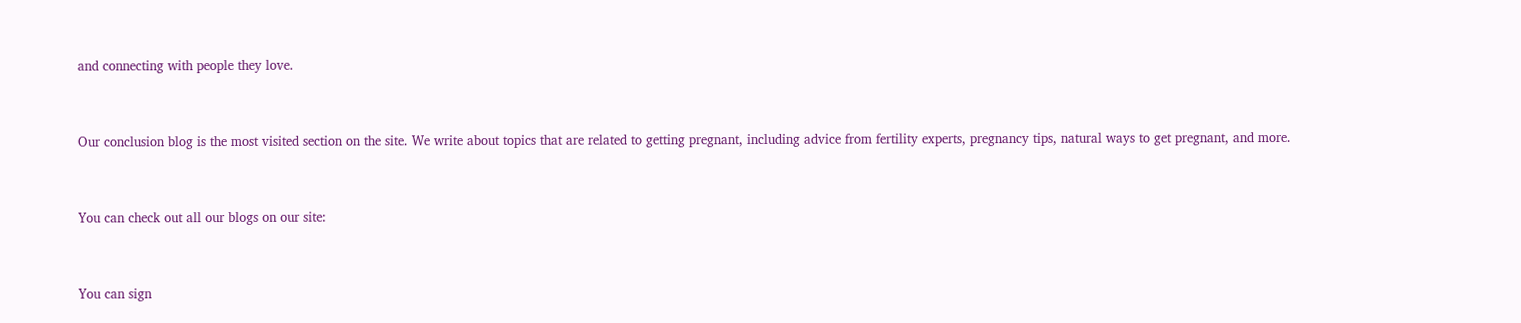and connecting with people they love.


Our conclusion blog is the most visited section on the site. We write about topics that are related to getting pregnant, including advice from fertility experts, pregnancy tips, natural ways to get pregnant, and more.


You can check out all our blogs on our site:


You can sign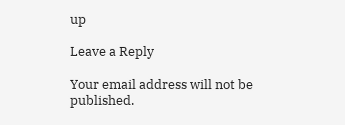up

Leave a Reply

Your email address will not be published.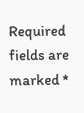Required fields are marked *